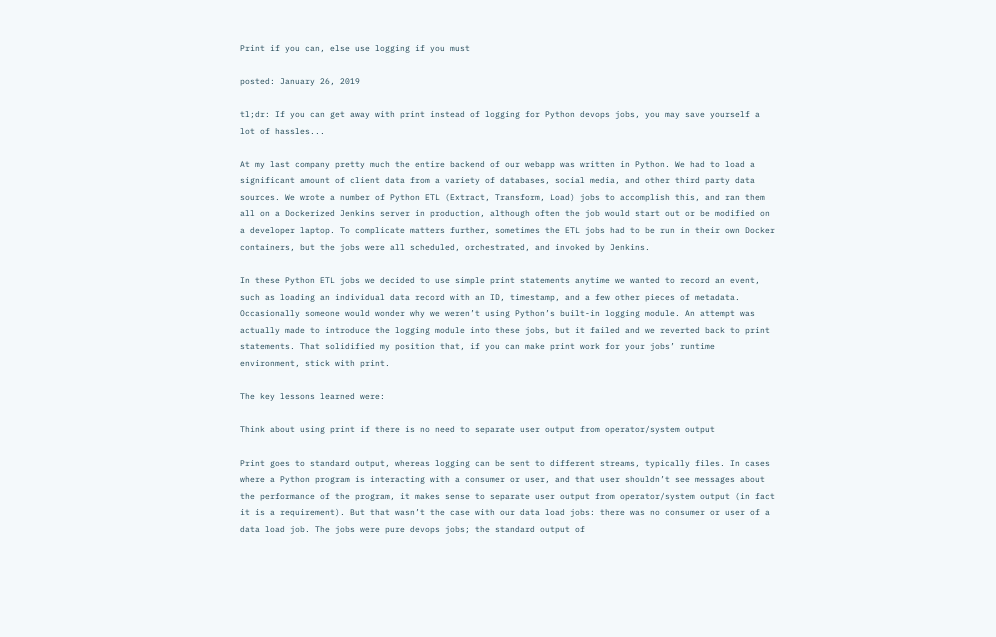Print if you can, else use logging if you must

posted: January 26, 2019

tl;dr: If you can get away with print instead of logging for Python devops jobs, you may save yourself a lot of hassles...

At my last company pretty much the entire backend of our webapp was written in Python. We had to load a significant amount of client data from a variety of databases, social media, and other third party data sources. We wrote a number of Python ETL (Extract, Transform, Load) jobs to accomplish this, and ran them all on a Dockerized Jenkins server in production, although often the job would start out or be modified on a developer laptop. To complicate matters further, sometimes the ETL jobs had to be run in their own Docker containers, but the jobs were all scheduled, orchestrated, and invoked by Jenkins.

In these Python ETL jobs we decided to use simple print statements anytime we wanted to record an event, such as loading an individual data record with an ID, timestamp, and a few other pieces of metadata. Occasionally someone would wonder why we weren’t using Python’s built-in logging module. An attempt was actually made to introduce the logging module into these jobs, but it failed and we reverted back to print statements. That solidified my position that, if you can make print work for your jobs’ runtime environment, stick with print.

The key lessons learned were:

Think about using print if there is no need to separate user output from operator/system output

Print goes to standard output, whereas logging can be sent to different streams, typically files. In cases where a Python program is interacting with a consumer or user, and that user shouldn’t see messages about the performance of the program, it makes sense to separate user output from operator/system output (in fact it is a requirement). But that wasn’t the case with our data load jobs: there was no consumer or user of a data load job. The jobs were pure devops jobs; the standard output of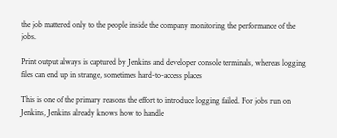the job mattered only to the people inside the company monitoring the performance of the jobs.

Print output always is captured by Jenkins and developer console terminals, whereas logging files can end up in strange, sometimes hard-to-access places

This is one of the primary reasons the effort to introduce logging failed. For jobs run on Jenkins, Jenkins already knows how to handle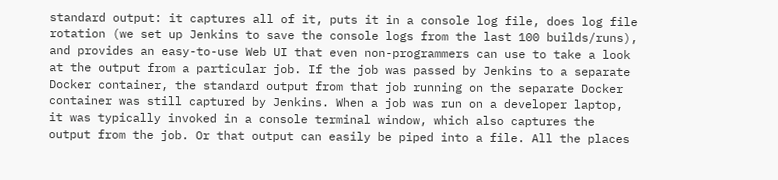standard output: it captures all of it, puts it in a console log file, does log file rotation (we set up Jenkins to save the console logs from the last 100 builds/runs), and provides an easy-to-use Web UI that even non-programmers can use to take a look at the output from a particular job. If the job was passed by Jenkins to a separate Docker container, the standard output from that job running on the separate Docker container was still captured by Jenkins. When a job was run on a developer laptop, it was typically invoked in a console terminal window, which also captures the output from the job. Or that output can easily be piped into a file. All the places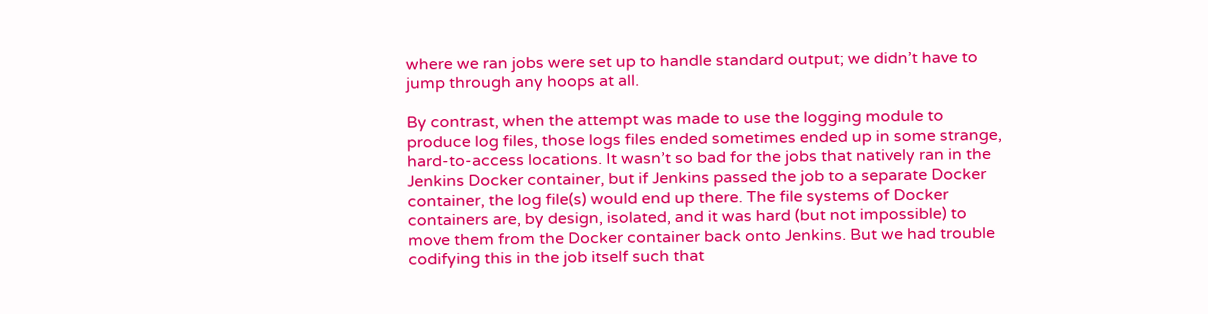where we ran jobs were set up to handle standard output; we didn’t have to jump through any hoops at all.

By contrast, when the attempt was made to use the logging module to produce log files, those logs files ended sometimes ended up in some strange, hard-to-access locations. It wasn’t so bad for the jobs that natively ran in the Jenkins Docker container, but if Jenkins passed the job to a separate Docker container, the log file(s) would end up there. The file systems of Docker containers are, by design, isolated, and it was hard (but not impossible) to move them from the Docker container back onto Jenkins. But we had trouble codifying this in the job itself such that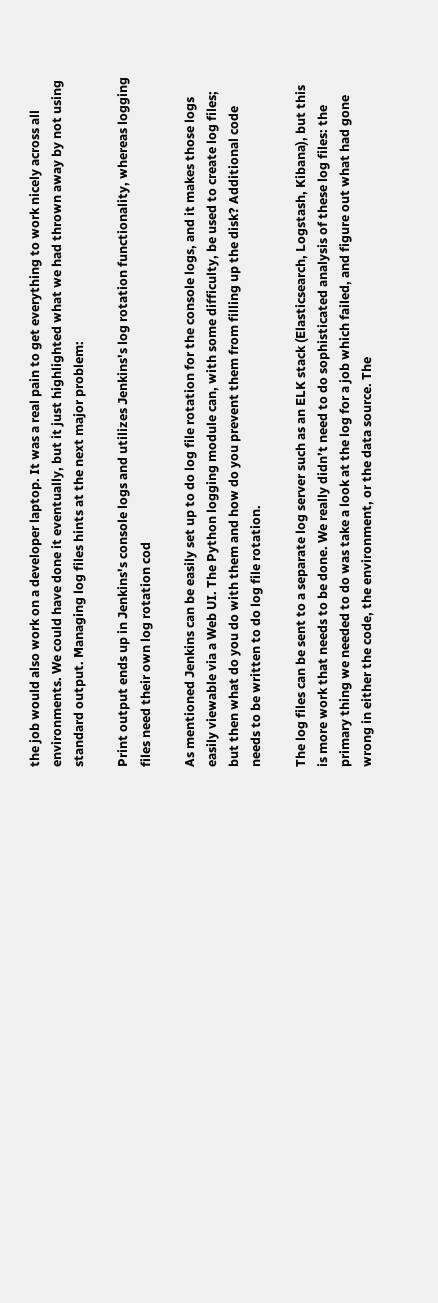the job would also work on a developer laptop. It was a real pain to get everything to work nicely across all environments. We could have done it eventually, but it just highlighted what we had thrown away by not using standard output. Managing log files hints at the next major problem:

Print output ends up in Jenkins's console logs and utilizes Jenkins's log rotation functionality, whereas logging files need their own log rotation cod

As mentioned Jenkins can be easily set up to do log file rotation for the console logs, and it makes those logs easily viewable via a Web UI. The Python logging module can, with some difficulty, be used to create log files; but then what do you do with them and how do you prevent them from filling up the disk? Additional code needs to be written to do log file rotation.

The log files can be sent to a separate log server such as an ELK stack (Elasticsearch, Logstash, Kibana), but this is more work that needs to be done. We really didn’t need to do sophisticated analysis of these log files: the primary thing we needed to do was take a look at the log for a job which failed, and figure out what had gone wrong in either the code, the environment, or the data source. The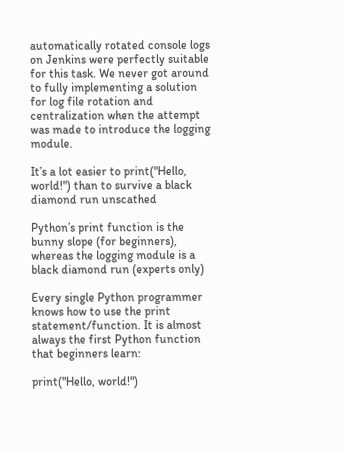automatically rotated console logs on Jenkins were perfectly suitable for this task. We never got around to fully implementing a solution for log file rotation and centralization when the attempt was made to introduce the logging module.

It’s a lot easier to print("Hello, world!") than to survive a black diamond run unscathed

Python’s print function is the bunny slope (for beginners), whereas the logging module is a black diamond run (experts only)

Every single Python programmer knows how to use the print statement/function. It is almost always the first Python function that beginners learn:

print("Hello, world!")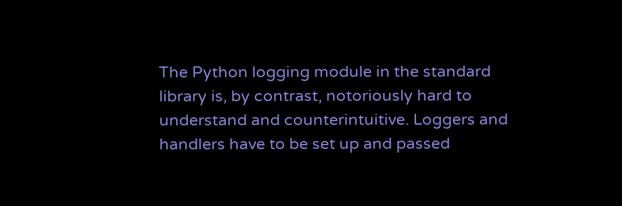The Python logging module in the standard library is, by contrast, notoriously hard to understand and counterintuitive. Loggers and handlers have to be set up and passed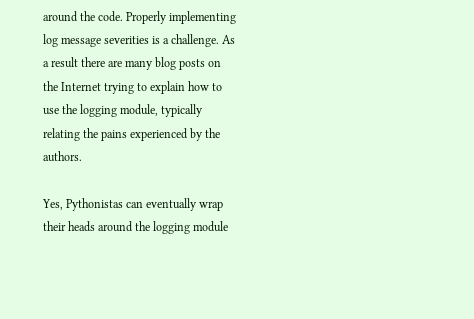around the code. Properly implementing log message severities is a challenge. As a result there are many blog posts on the Internet trying to explain how to use the logging module, typically relating the pains experienced by the authors.

Yes, Pythonistas can eventually wrap their heads around the logging module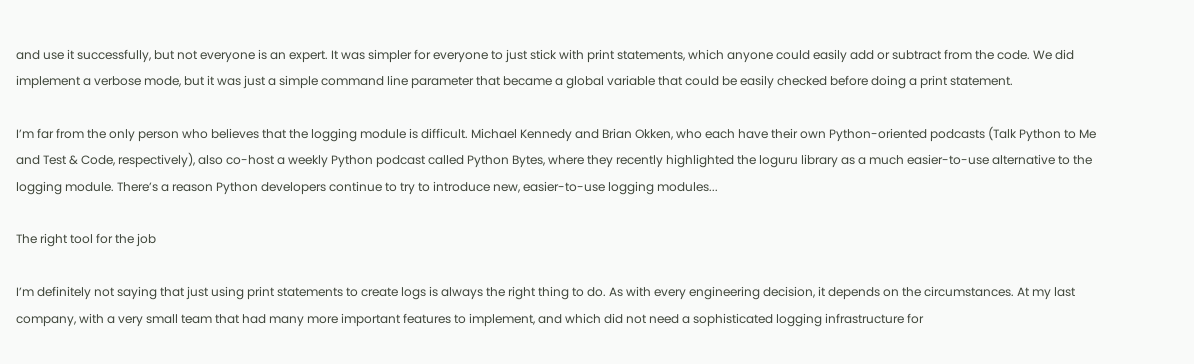and use it successfully, but not everyone is an expert. It was simpler for everyone to just stick with print statements, which anyone could easily add or subtract from the code. We did implement a verbose mode, but it was just a simple command line parameter that became a global variable that could be easily checked before doing a print statement.

I’m far from the only person who believes that the logging module is difficult. Michael Kennedy and Brian Okken, who each have their own Python-oriented podcasts (Talk Python to Me and Test & Code, respectively), also co-host a weekly Python podcast called Python Bytes, where they recently highlighted the loguru library as a much easier-to-use alternative to the logging module. There’s a reason Python developers continue to try to introduce new, easier-to-use logging modules...

The right tool for the job

I’m definitely not saying that just using print statements to create logs is always the right thing to do. As with every engineering decision, it depends on the circumstances. At my last company, with a very small team that had many more important features to implement, and which did not need a sophisticated logging infrastructure for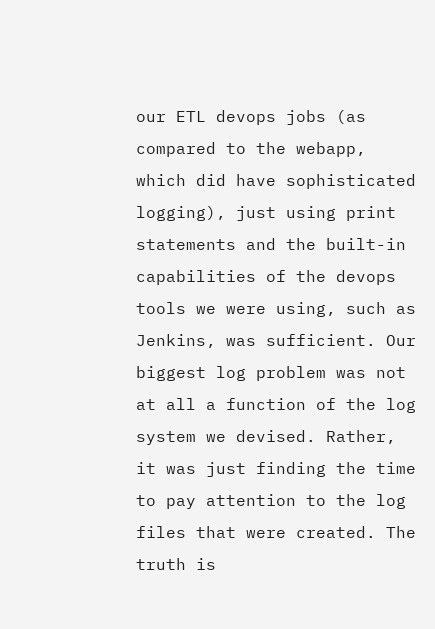our ETL devops jobs (as compared to the webapp, which did have sophisticated logging), just using print statements and the built-in capabilities of the devops tools we were using, such as Jenkins, was sufficient. Our biggest log problem was not at all a function of the log system we devised. Rather, it was just finding the time to pay attention to the log files that were created. The truth is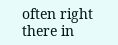often right there in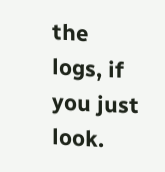the logs, if you just look.